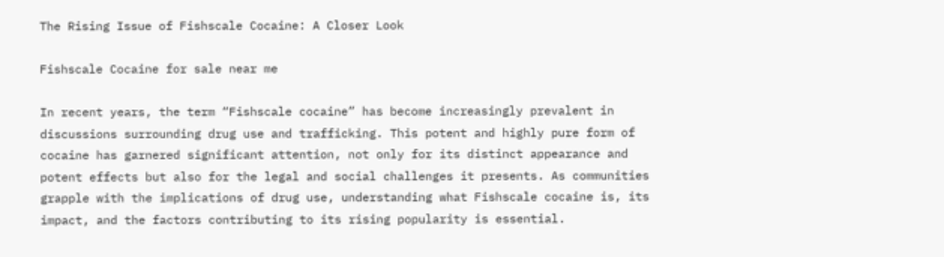The Rising Issue of Fishscale Cocaine: A Closer Look

Fishscale Cocaine for sale near me

In recent years, the term “Fishscale cocaine” has become increasingly prevalent in discussions surrounding drug use and trafficking. This potent and highly pure form of cocaine has garnered significant attention, not only for its distinct appearance and potent effects but also for the legal and social challenges it presents. As communities grapple with the implications of drug use, understanding what Fishscale cocaine is, its impact, and the factors contributing to its rising popularity is essential.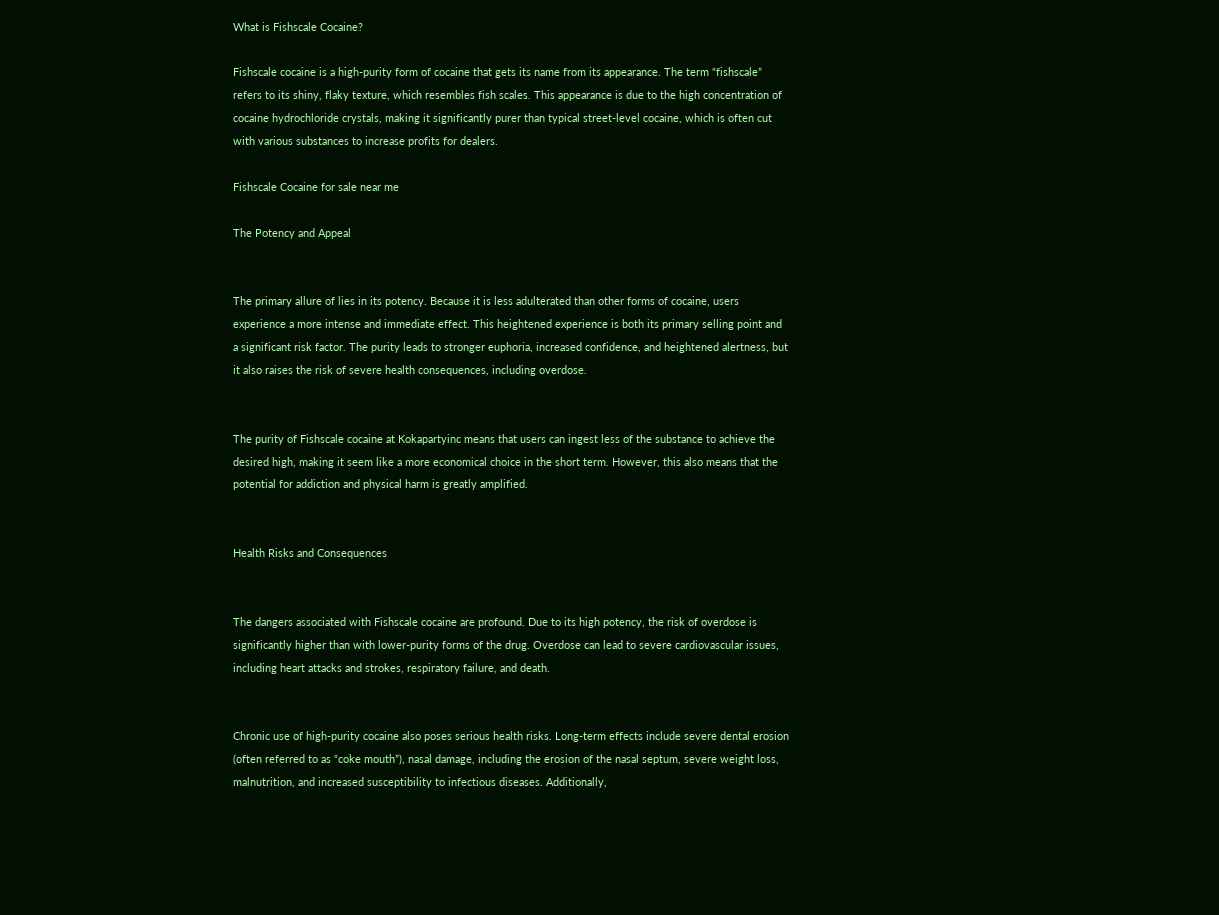What is Fishscale Cocaine?

Fishscale cocaine is a high-purity form of cocaine that gets its name from its appearance. The term “fishscale” refers to its shiny, flaky texture, which resembles fish scales. This appearance is due to the high concentration of cocaine hydrochloride crystals, making it significantly purer than typical street-level cocaine, which is often cut with various substances to increase profits for dealers.

Fishscale Cocaine for sale near me

The Potency and Appeal


The primary allure of lies in its potency. Because it is less adulterated than other forms of cocaine, users experience a more intense and immediate effect. This heightened experience is both its primary selling point and a significant risk factor. The purity leads to stronger euphoria, increased confidence, and heightened alertness, but it also raises the risk of severe health consequences, including overdose.


The purity of Fishscale cocaine at Kokapartyinc means that users can ingest less of the substance to achieve the desired high, making it seem like a more economical choice in the short term. However, this also means that the potential for addiction and physical harm is greatly amplified.


Health Risks and Consequences


The dangers associated with Fishscale cocaine are profound. Due to its high potency, the risk of overdose is significantly higher than with lower-purity forms of the drug. Overdose can lead to severe cardiovascular issues, including heart attacks and strokes, respiratory failure, and death.


Chronic use of high-purity cocaine also poses serious health risks. Long-term effects include severe dental erosion (often referred to as “coke mouth”), nasal damage, including the erosion of the nasal septum, severe weight loss, malnutrition, and increased susceptibility to infectious diseases. Additionally,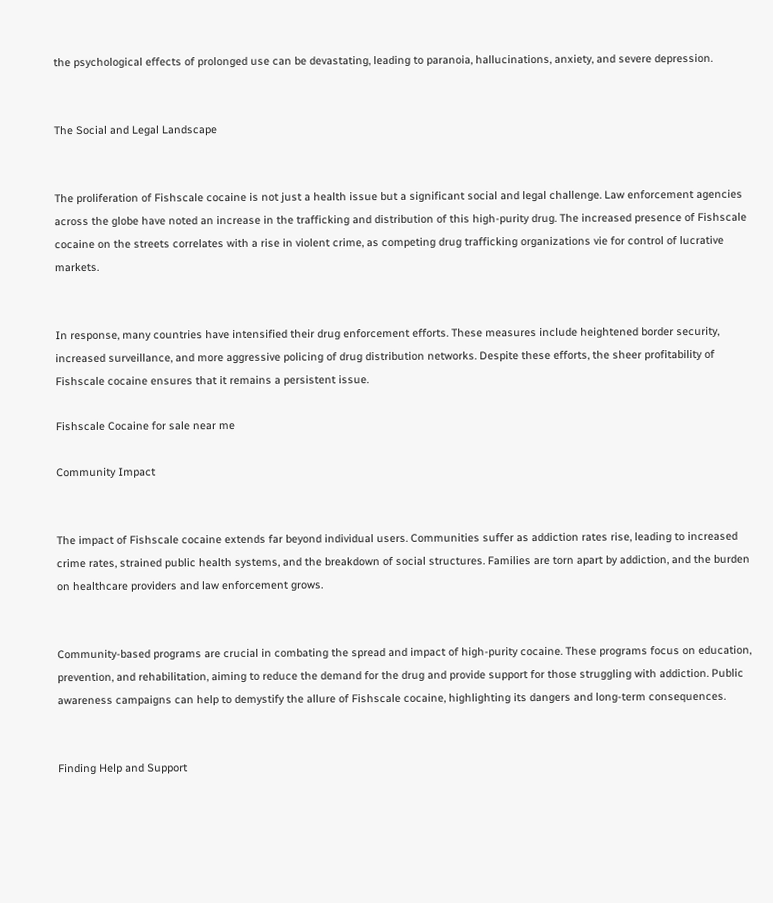the psychological effects of prolonged use can be devastating, leading to paranoia, hallucinations, anxiety, and severe depression.


The Social and Legal Landscape


The proliferation of Fishscale cocaine is not just a health issue but a significant social and legal challenge. Law enforcement agencies across the globe have noted an increase in the trafficking and distribution of this high-purity drug. The increased presence of Fishscale cocaine on the streets correlates with a rise in violent crime, as competing drug trafficking organizations vie for control of lucrative markets.


In response, many countries have intensified their drug enforcement efforts. These measures include heightened border security, increased surveillance, and more aggressive policing of drug distribution networks. Despite these efforts, the sheer profitability of Fishscale cocaine ensures that it remains a persistent issue.

Fishscale Cocaine for sale near me

Community Impact


The impact of Fishscale cocaine extends far beyond individual users. Communities suffer as addiction rates rise, leading to increased crime rates, strained public health systems, and the breakdown of social structures. Families are torn apart by addiction, and the burden on healthcare providers and law enforcement grows.


Community-based programs are crucial in combating the spread and impact of high-purity cocaine. These programs focus on education, prevention, and rehabilitation, aiming to reduce the demand for the drug and provide support for those struggling with addiction. Public awareness campaigns can help to demystify the allure of Fishscale cocaine, highlighting its dangers and long-term consequences.


Finding Help and Support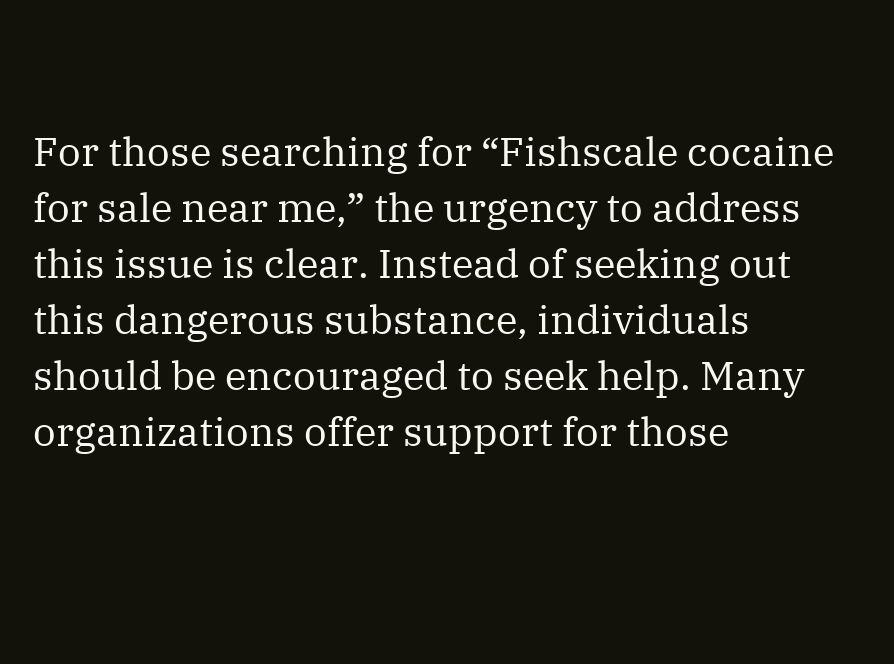For those searching for “Fishscale cocaine for sale near me,” the urgency to address this issue is clear. Instead of seeking out this dangerous substance, individuals should be encouraged to seek help. Many organizations offer support for those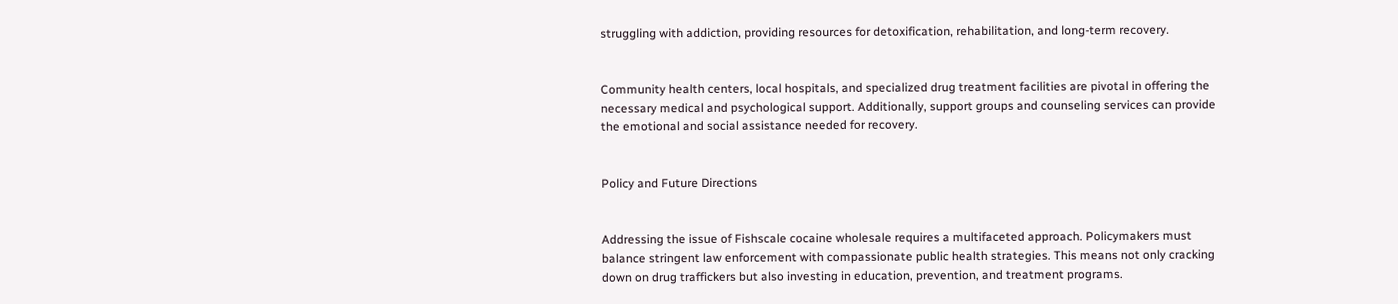struggling with addiction, providing resources for detoxification, rehabilitation, and long-term recovery.


Community health centers, local hospitals, and specialized drug treatment facilities are pivotal in offering the necessary medical and psychological support. Additionally, support groups and counseling services can provide the emotional and social assistance needed for recovery.


Policy and Future Directions


Addressing the issue of Fishscale cocaine wholesale requires a multifaceted approach. Policymakers must balance stringent law enforcement with compassionate public health strategies. This means not only cracking down on drug traffickers but also investing in education, prevention, and treatment programs.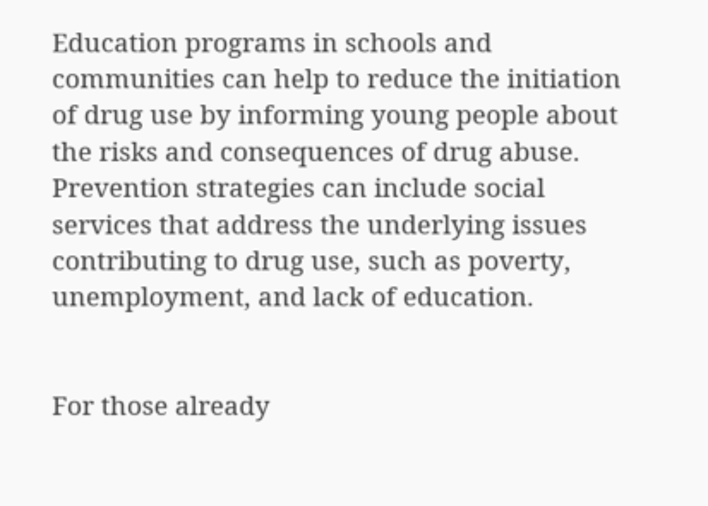Education programs in schools and communities can help to reduce the initiation of drug use by informing young people about the risks and consequences of drug abuse. Prevention strategies can include social services that address the underlying issues contributing to drug use, such as poverty, unemployment, and lack of education.


For those already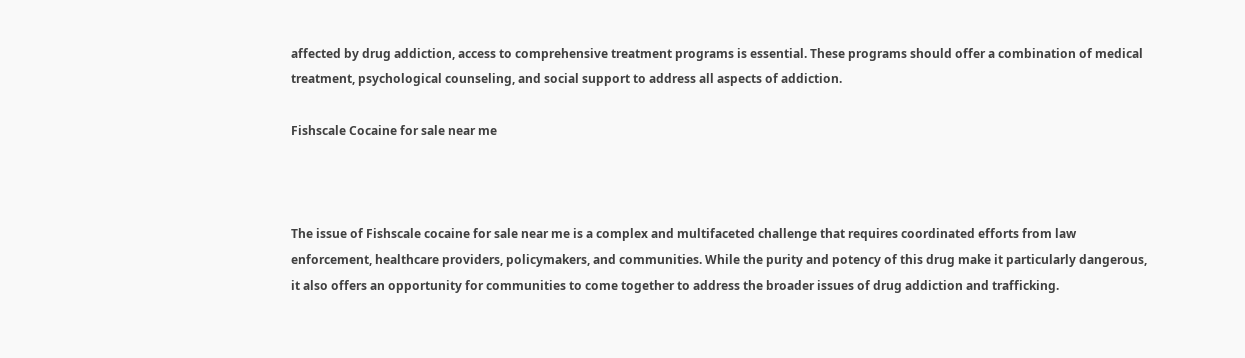affected by drug addiction, access to comprehensive treatment programs is essential. These programs should offer a combination of medical treatment, psychological counseling, and social support to address all aspects of addiction.

Fishscale Cocaine for sale near me



The issue of Fishscale cocaine for sale near me is a complex and multifaceted challenge that requires coordinated efforts from law enforcement, healthcare providers, policymakers, and communities. While the purity and potency of this drug make it particularly dangerous, it also offers an opportunity for communities to come together to address the broader issues of drug addiction and trafficking.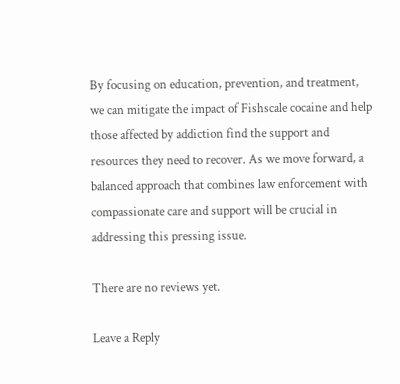By focusing on education, prevention, and treatment, we can mitigate the impact of Fishscale cocaine and help those affected by addiction find the support and resources they need to recover. As we move forward, a balanced approach that combines law enforcement with compassionate care and support will be crucial in addressing this pressing issue.

There are no reviews yet.

Leave a Reply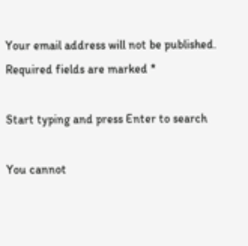Your email address will not be published. Required fields are marked *

Start typing and press Enter to search

You cannot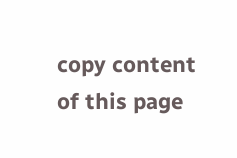copy content of this page